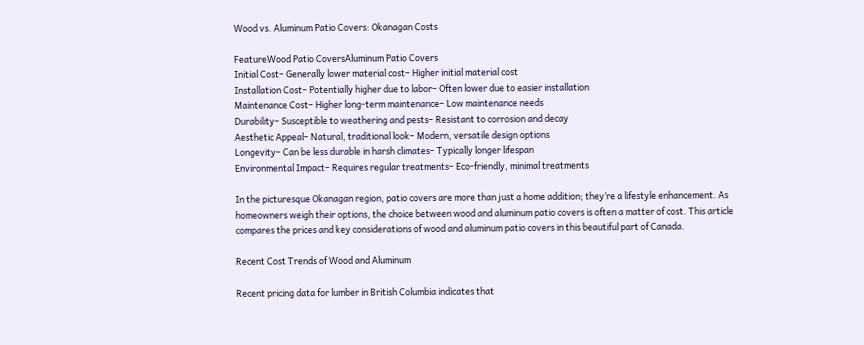Wood vs. Aluminum Patio Covers: Okanagan Costs

FeatureWood Patio CoversAluminum Patio Covers
Initial Cost– Generally lower material cost– Higher initial material cost
Installation Cost– Potentially higher due to labor– Often lower due to easier installation
Maintenance Cost– Higher long-term maintenance– Low maintenance needs
Durability– Susceptible to weathering and pests– Resistant to corrosion and decay
Aesthetic Appeal– Natural, traditional look– Modern, versatile design options
Longevity– Can be less durable in harsh climates– Typically longer lifespan
Environmental Impact– Requires regular treatments– Eco-friendly, minimal treatments

In the picturesque Okanagan region, patio covers are more than just a home addition; they’re a lifestyle enhancement. As homeowners weigh their options, the choice between wood and aluminum patio covers is often a matter of cost. This article compares the prices and key considerations of wood and aluminum patio covers in this beautiful part of Canada.

Recent Cost Trends of Wood and Aluminum

Recent pricing data for lumber in British Columbia indicates that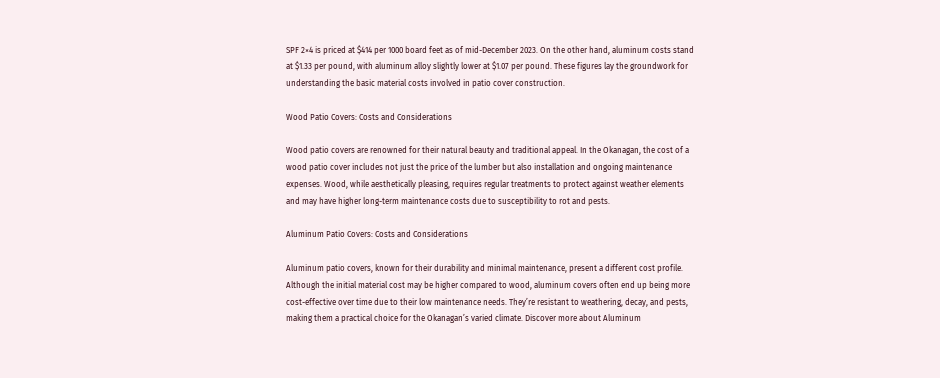SPF 2×4 is priced at $414 per 1000 board feet as of mid-December 2023. On the other hand, aluminum costs stand at $1.33 per pound, with aluminum alloy slightly lower at $1.07 per pound. These figures lay the groundwork for understanding the basic material costs involved in patio cover construction.

Wood Patio Covers: Costs and Considerations

Wood patio covers are renowned for their natural beauty and traditional appeal. In the Okanagan, the cost of a wood patio cover includes not just the price of the lumber but also installation and ongoing maintenance expenses. Wood, while aesthetically pleasing, requires regular treatments to protect against weather elements and may have higher long-term maintenance costs due to susceptibility to rot and pests.

Aluminum Patio Covers: Costs and Considerations

Aluminum patio covers, known for their durability and minimal maintenance, present a different cost profile. Although the initial material cost may be higher compared to wood, aluminum covers often end up being more cost-effective over time due to their low maintenance needs. They’re resistant to weathering, decay, and pests, making them a practical choice for the Okanagan’s varied climate. Discover more about Aluminum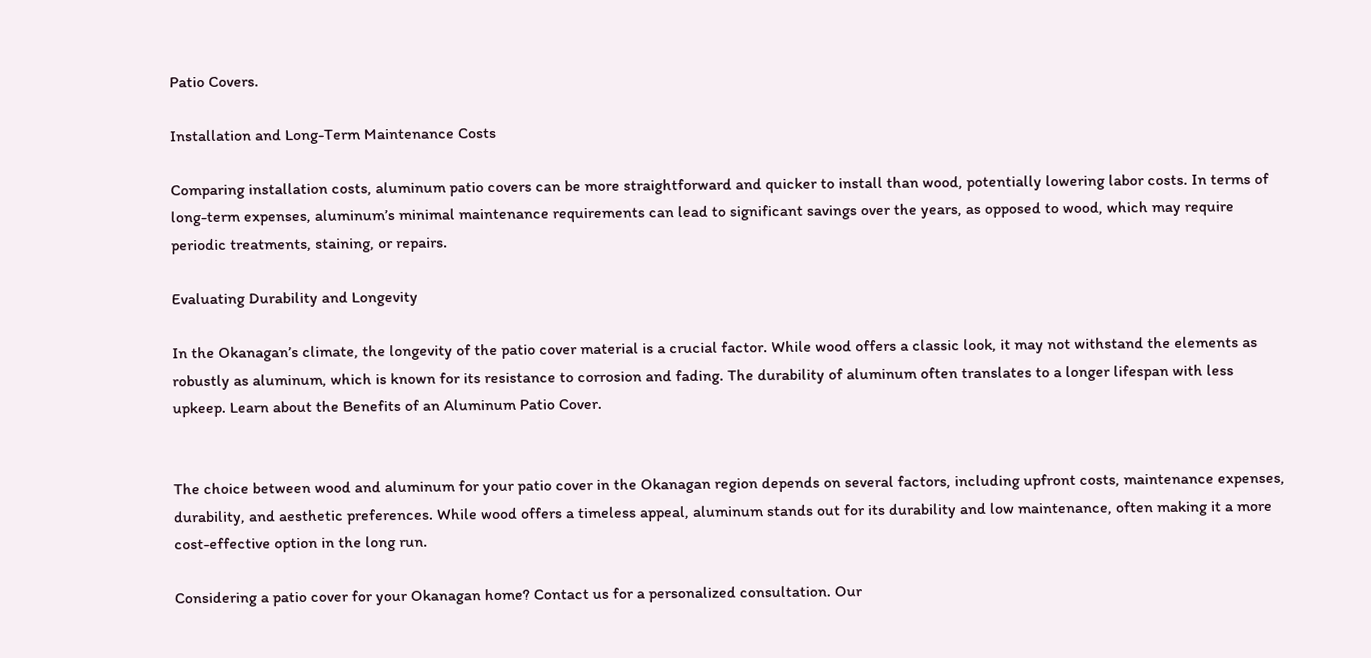Patio Covers.

Installation and Long-Term Maintenance Costs

Comparing installation costs, aluminum patio covers can be more straightforward and quicker to install than wood, potentially lowering labor costs. In terms of long-term expenses, aluminum’s minimal maintenance requirements can lead to significant savings over the years, as opposed to wood, which may require periodic treatments, staining, or repairs.

Evaluating Durability and Longevity

In the Okanagan’s climate, the longevity of the patio cover material is a crucial factor. While wood offers a classic look, it may not withstand the elements as robustly as aluminum, which is known for its resistance to corrosion and fading. The durability of aluminum often translates to a longer lifespan with less upkeep. Learn about the Benefits of an Aluminum Patio Cover.


The choice between wood and aluminum for your patio cover in the Okanagan region depends on several factors, including upfront costs, maintenance expenses, durability, and aesthetic preferences. While wood offers a timeless appeal, aluminum stands out for its durability and low maintenance, often making it a more cost-effective option in the long run.

Considering a patio cover for your Okanagan home? Contact us for a personalized consultation. Our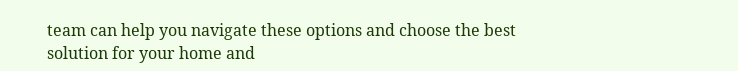team can help you navigate these options and choose the best solution for your home and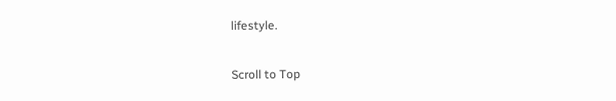lifestyle.

Scroll to Top